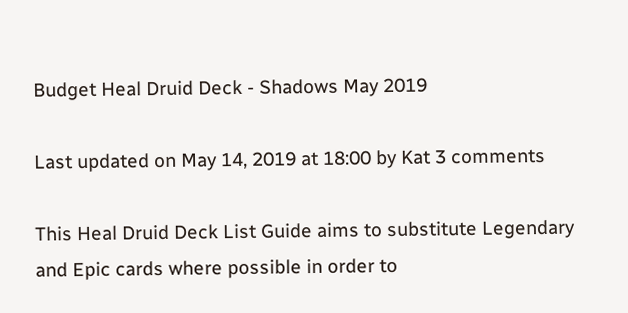Budget Heal Druid Deck - Shadows May 2019

Last updated on May 14, 2019 at 18:00 by Kat 3 comments

This Heal Druid Deck List Guide aims to substitute Legendary and Epic cards where possible in order to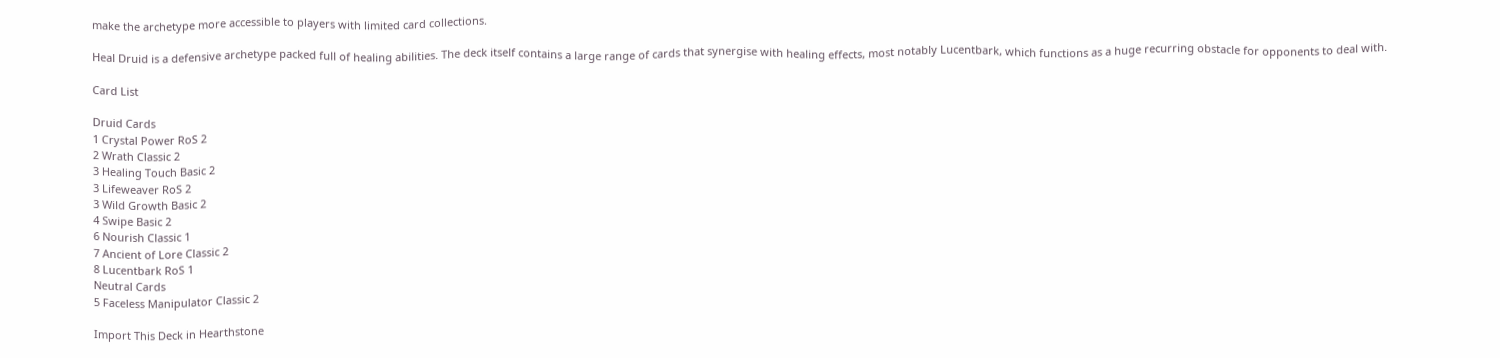make the archetype more accessible to players with limited card collections.

Heal Druid is a defensive archetype packed full of healing abilities. The deck itself contains a large range of cards that synergise with healing effects, most notably Lucentbark, which functions as a huge recurring obstacle for opponents to deal with.

Card List

Druid Cards
1 Crystal Power RoS 2
2 Wrath Classic 2
3 Healing Touch Basic 2
3 Lifeweaver RoS 2
3 Wild Growth Basic 2
4 Swipe Basic 2
6 Nourish Classic 1
7 Ancient of Lore Classic 2
8 Lucentbark RoS 1
Neutral Cards
5 Faceless Manipulator Classic 2

Import This Deck in Hearthstone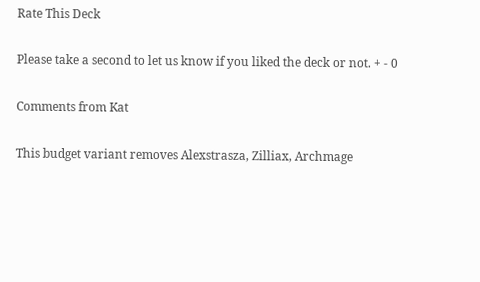Rate This Deck

Please take a second to let us know if you liked the deck or not. + - 0

Comments from Kat

This budget variant removes Alexstrasza, Zilliax, Archmage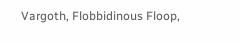Vargoth, Flobbidinous Floop,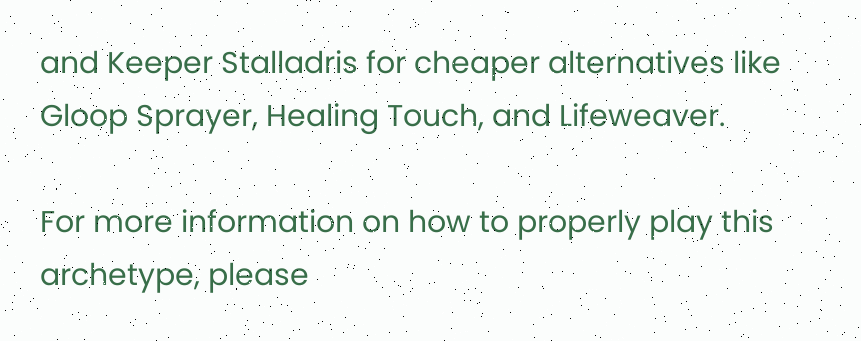and Keeper Stalladris for cheaper alternatives like Gloop Sprayer, Healing Touch, and Lifeweaver.

For more information on how to properly play this archetype, please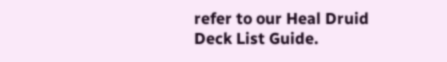refer to our Heal Druid Deck List Guide.